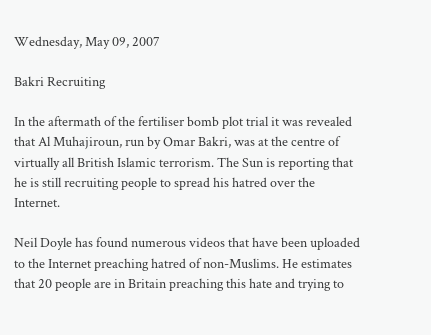Wednesday, May 09, 2007

Bakri Recruiting

In the aftermath of the fertiliser bomb plot trial it was revealed that Al Muhajiroun, run by Omar Bakri, was at the centre of virtually all British Islamic terrorism. The Sun is reporting that he is still recruiting people to spread his hatred over the Internet.

Neil Doyle has found numerous videos that have been uploaded to the Internet preaching hatred of non-Muslims. He estimates that 20 people are in Britain preaching this hate and trying to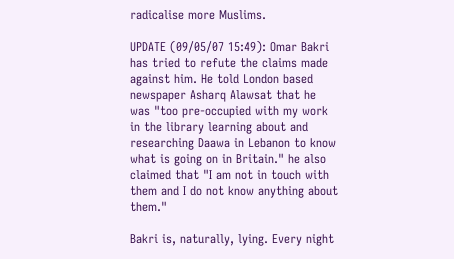radicalise more Muslims.

UPDATE (09/05/07 15:49): Omar Bakri has tried to refute the claims made against him. He told London based newspaper Asharq Alawsat that he was "too pre-occupied with my work in the library learning about and researching Daawa in Lebanon to know what is going on in Britain." he also claimed that "I am not in touch with them and I do not know anything about them."

Bakri is, naturally, lying. Every night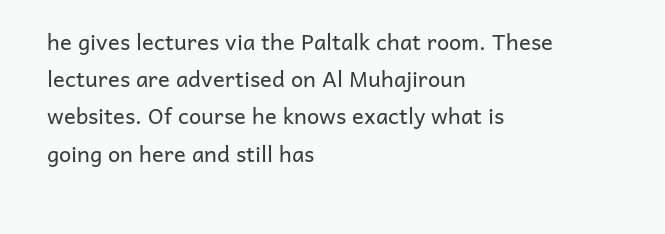he gives lectures via the Paltalk chat room. These lectures are advertised on Al Muhajiroun websites. Of course he knows exactly what is going on here and still has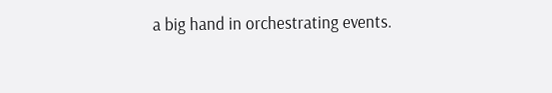a big hand in orchestrating events.